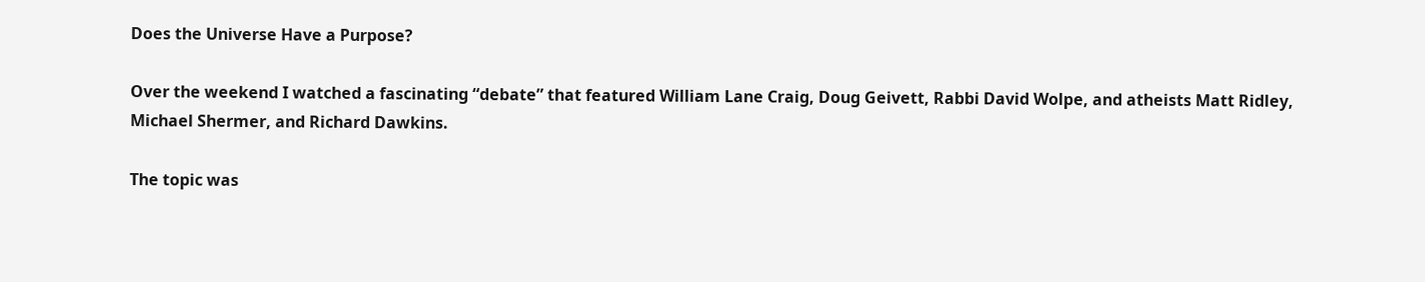Does the Universe Have a Purpose?

Over the weekend I watched a fascinating “debate” that featured William Lane Craig, Doug Geivett, Rabbi David Wolpe, and atheists Matt Ridley, Michael Shermer, and Richard Dawkins.

The topic was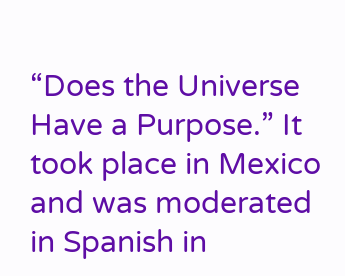“Does the Universe Have a Purpose.” It took place in Mexico and was moderated in Spanish in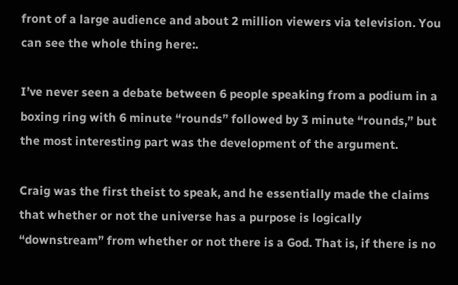front of a large audience and about 2 million viewers via television. You can see the whole thing here:.

I’ve never seen a debate between 6 people speaking from a podium in a boxing ring with 6 minute “rounds” followed by 3 minute “rounds,” but the most interesting part was the development of the argument.

Craig was the first theist to speak, and he essentially made the claims that whether or not the universe has a purpose is logically “downstream” from whether or not there is a God. That is, if there is no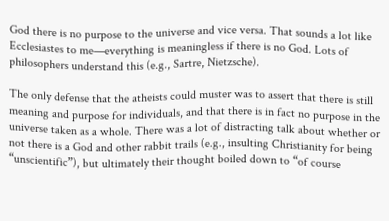God there is no purpose to the universe and vice versa. That sounds a lot like Ecclesiastes to me—everything is meaningless if there is no God. Lots of philosophers understand this (e.g., Sartre, Nietzsche).

The only defense that the atheists could muster was to assert that there is still meaning and purpose for individuals, and that there is in fact no purpose in the universe taken as a whole. There was a lot of distracting talk about whether or not there is a God and other rabbit trails (e.g., insulting Christianity for being “unscientific”), but ultimately their thought boiled down to “of course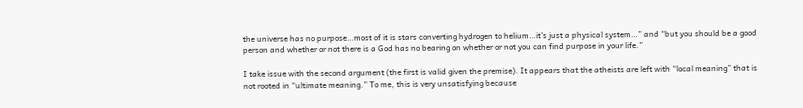the universe has no purpose…most of it is stars converting hydrogen to helium…it’s just a physical system…” and “but you should be a good person and whether or not there is a God has no bearing on whether or not you can find purpose in your life.”

I take issue with the second argument (the first is valid given the premise). It appears that the atheists are left with “local meaning” that is not rooted in “ultimate meaning.” To me, this is very unsatisfying because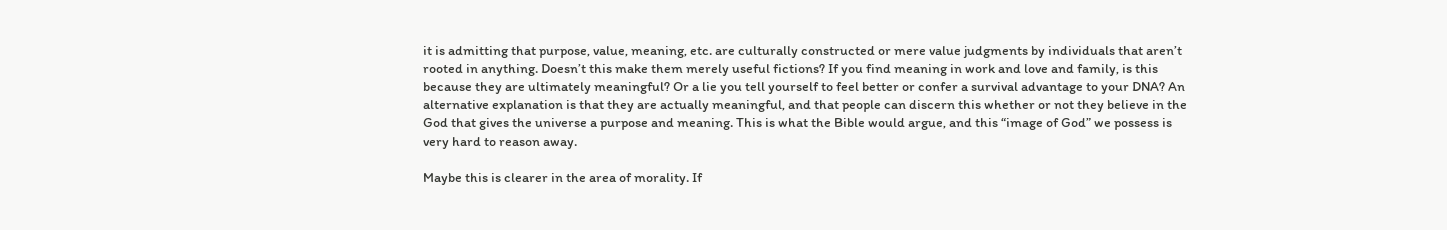it is admitting that purpose, value, meaning, etc. are culturally constructed or mere value judgments by individuals that aren’t rooted in anything. Doesn’t this make them merely useful fictions? If you find meaning in work and love and family, is this because they are ultimately meaningful? Or a lie you tell yourself to feel better or confer a survival advantage to your DNA? An alternative explanation is that they are actually meaningful, and that people can discern this whether or not they believe in the God that gives the universe a purpose and meaning. This is what the Bible would argue, and this “image of God” we possess is very hard to reason away.

Maybe this is clearer in the area of morality. If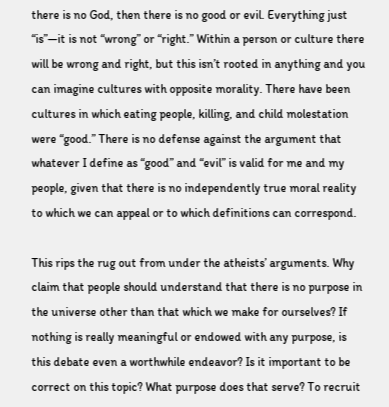there is no God, then there is no good or evil. Everything just “is”—it is not “wrong” or “right.” Within a person or culture there will be wrong and right, but this isn’t rooted in anything and you can imagine cultures with opposite morality. There have been cultures in which eating people, killing, and child molestation were “good.” There is no defense against the argument that whatever I define as “good” and “evil” is valid for me and my people, given that there is no independently true moral reality to which we can appeal or to which definitions can correspond.

This rips the rug out from under the atheists’ arguments. Why claim that people should understand that there is no purpose in the universe other than that which we make for ourselves? If nothing is really meaningful or endowed with any purpose, is this debate even a worthwhile endeavor? Is it important to be correct on this topic? What purpose does that serve? To recruit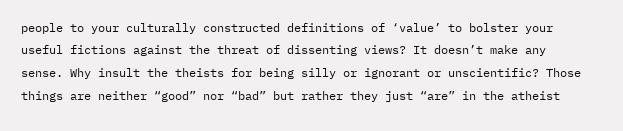people to your culturally constructed definitions of ‘value’ to bolster your useful fictions against the threat of dissenting views? It doesn’t make any sense. Why insult the theists for being silly or ignorant or unscientific? Those things are neither “good” nor “bad” but rather they just “are” in the atheist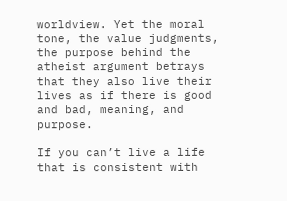worldview. Yet the moral tone, the value judgments, the purpose behind the atheist argument betrays that they also live their lives as if there is good and bad, meaning, and purpose.

If you can’t live a life that is consistent with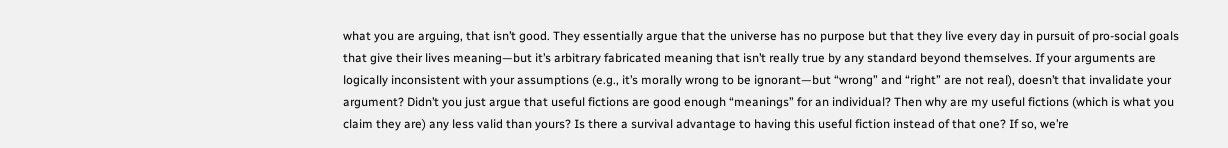what you are arguing, that isn’t good. They essentially argue that the universe has no purpose but that they live every day in pursuit of pro-social goals that give their lives meaning—but it’s arbitrary fabricated meaning that isn’t really true by any standard beyond themselves. If your arguments are logically inconsistent with your assumptions (e.g., it’s morally wrong to be ignorant—but “wrong” and “right” are not real), doesn’t that invalidate your argument? Didn’t you just argue that useful fictions are good enough “meanings” for an individual? Then why are my useful fictions (which is what you claim they are) any less valid than yours? Is there a survival advantage to having this useful fiction instead of that one? If so, we’re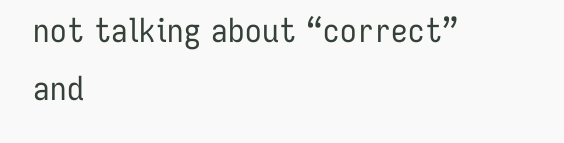not talking about “correct” and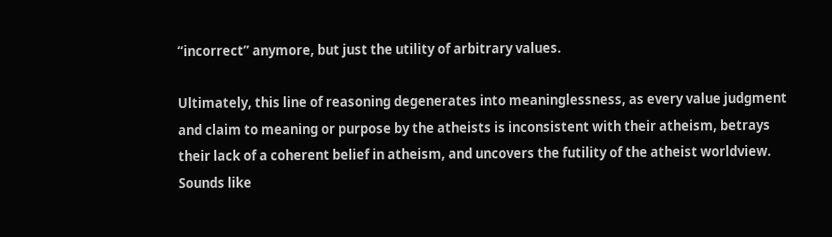“incorrect” anymore, but just the utility of arbitrary values.

Ultimately, this line of reasoning degenerates into meaninglessness, as every value judgment and claim to meaning or purpose by the atheists is inconsistent with their atheism, betrays their lack of a coherent belief in atheism, and uncovers the futility of the atheist worldview. Sounds like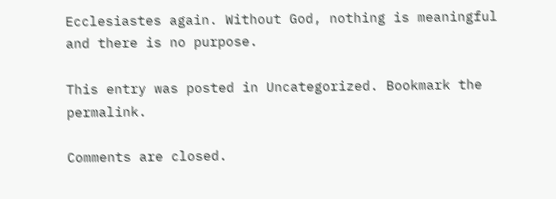Ecclesiastes again. Without God, nothing is meaningful and there is no purpose.

This entry was posted in Uncategorized. Bookmark the permalink.

Comments are closed.